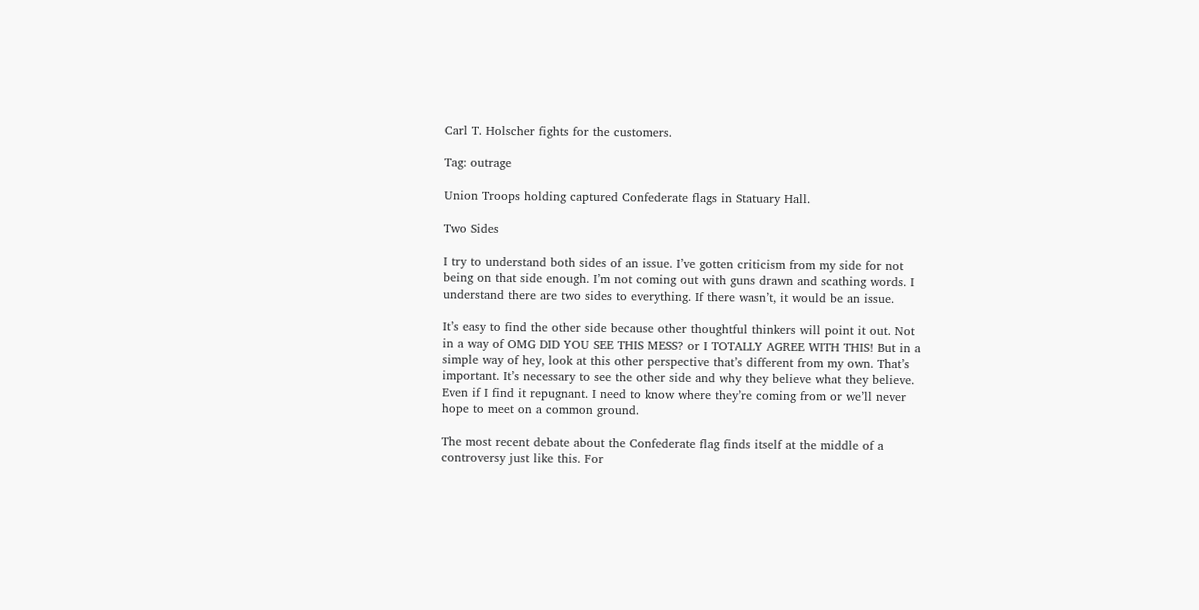Carl T. Holscher fights for the customers.

Tag: outrage

Union Troops holding captured Confederate flags in Statuary Hall.

Two Sides

I try to understand both sides of an issue. I’ve gotten criticism from my side for not being on that side enough. I’m not coming out with guns drawn and scathing words. I understand there are two sides to everything. If there wasn’t, it would be an issue.

It’s easy to find the other side because other thoughtful thinkers will point it out. Not in a way of OMG DID YOU SEE THIS MESS? or I TOTALLY AGREE WITH THIS! But in a simple way of hey, look at this other perspective that’s different from my own. That’s important. It’s necessary to see the other side and why they believe what they believe. Even if I find it repugnant. I need to know where they’re coming from or we’ll never hope to meet on a common ground.

The most recent debate about the Confederate flag finds itself at the middle of a controversy just like this. For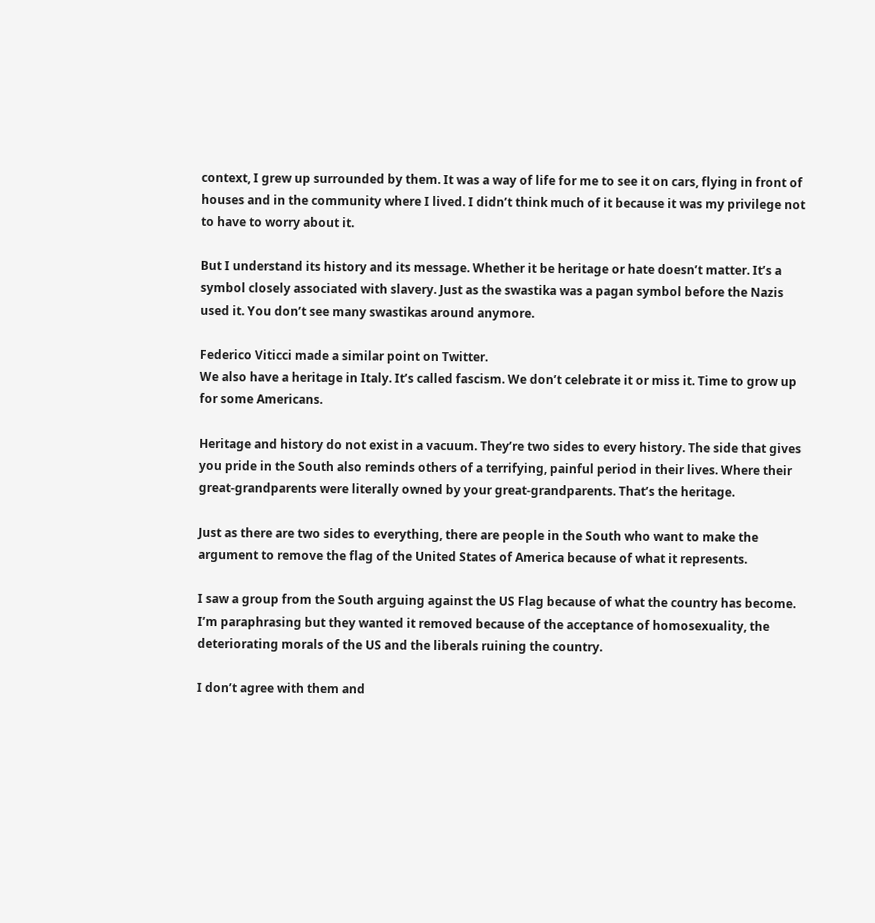context, I grew up surrounded by them. It was a way of life for me to see it on cars, flying in front of houses and in the community where I lived. I didn’t think much of it because it was my privilege not to have to worry about it.

But I understand its history and its message. Whether it be heritage or hate doesn’t matter. It’s a symbol closely associated with slavery. Just as the swastika was a pagan symbol before the Nazis used it. You don’t see many swastikas around anymore.

Federico Viticci made a similar point on Twitter.
We also have a heritage in Italy. It’s called fascism. We don’t celebrate it or miss it. Time to grow up for some Americans.

Heritage and history do not exist in a vacuum. They’re two sides to every history. The side that gives you pride in the South also reminds others of a terrifying, painful period in their lives. Where their great-grandparents were literally owned by your great-grandparents. That’s the heritage.

Just as there are two sides to everything, there are people in the South who want to make the argument to remove the flag of the United States of America because of what it represents.

I saw a group from the South arguing against the US Flag because of what the country has become. I’m paraphrasing but they wanted it removed because of the acceptance of homosexuality, the deteriorating morals of the US and the liberals ruining the country.

I don’t agree with them and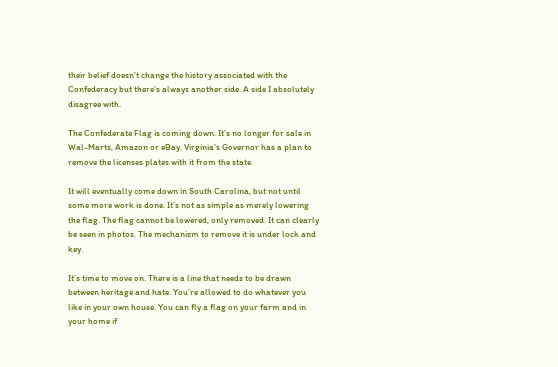their belief doesn’t change the history associated with the Confederacy but there’s always another side. A side I absolutely disagree with.

The Confederate Flag is coming down. It’s no longer for sale in Wal-Marts, Amazon or eBay. Virginia’s Governor has a plan to remove the licenses plates with it from the state.

It will eventually come down in South Carolina, but not until some more work is done. It’s not as simple as merely lowering the flag. The flag cannot be lowered, only removed. It can clearly be seen in photos. The mechanism to remove it is under lock and key.

It’s time to move on. There is a line that needs to be drawn between heritage and hate. You’re allowed to do whatever you like in your own house. You can fly a flag on your farm and in your home if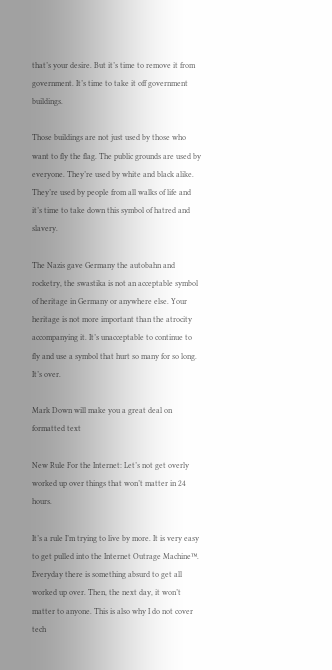that’s your desire. But it’s time to remove it from government. It’s time to take it off government buildings.

Those buildings are not just used by those who want to fly the flag. The public grounds are used by everyone. They’re used by white and black alike. They’re used by people from all walks of life and it’s time to take down this symbol of hatred and slavery.

The Nazis gave Germany the autobahn and rocketry, the swastika is not an acceptable symbol of heritage in Germany or anywhere else. Your heritage is not more important than the atrocity accompanying it. It’s unacceptable to continue to fly and use a symbol that hurt so many for so long. It’s over.

Mark Down will make you a great deal on formatted text

New Rule For the Internet: Let’s not get overly worked up over things that won’t matter in 24 hours.

It’s a rule I’m trying to live by more. It is very easy to get pulled into the Internet Outrage Machine™. Everyday there is something absurd to get all worked up over. Then, the next day, it won’t matter to anyone. This is also why I do not cover tech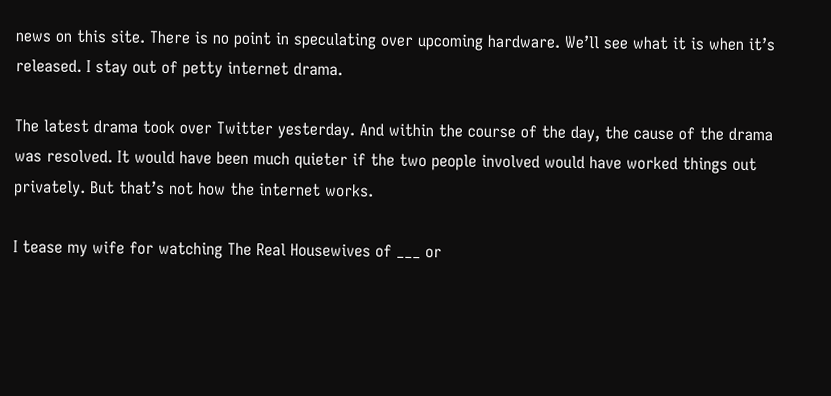news on this site. There is no point in speculating over upcoming hardware. We’ll see what it is when it’s released. I stay out of petty internet drama.

The latest drama took over Twitter yesterday. And within the course of the day, the cause of the drama was resolved. It would have been much quieter if the two people involved would have worked things out privately. But that’s not how the internet works.

I tease my wife for watching The Real Housewives of ___ or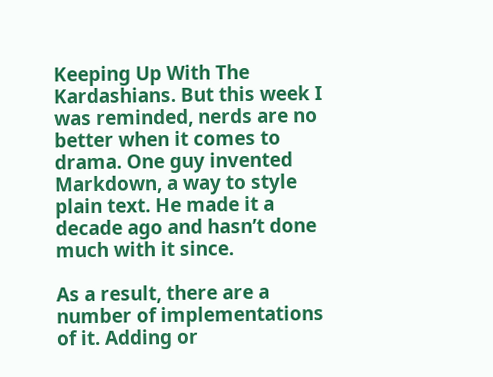Keeping Up With The Kardashians. But this week I was reminded, nerds are no better when it comes to drama. One guy invented Markdown, a way to style plain text. He made it a decade ago and hasn’t done much with it since.

As a result, there are a number of implementations of it. Adding or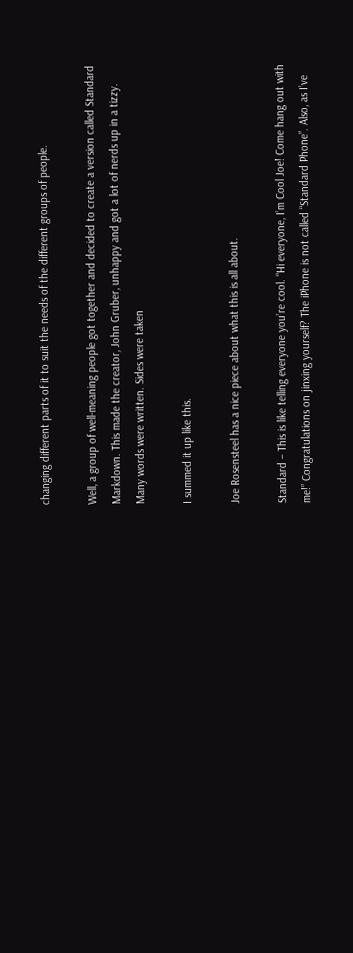changing different parts of it to suit the needs of the different groups of people.

Well, a group of well-meaning people got together and decided to create a version called Standard Markdown. This made the creator, John Gruber, unhappy and got a lot of nerds up in a tizzy. Many words were written. Sides were taken

I summed it up like this.

Joe Rosensteel has a nice piece about what this is all about.

Standard – This is like telling everyone you’re cool. “Hi everyone, I’m Cool Joe! Come hang out with me!” Congratulations on jinxing yourself? The iPhone is not called “Standard Phone”. Also, as I’ve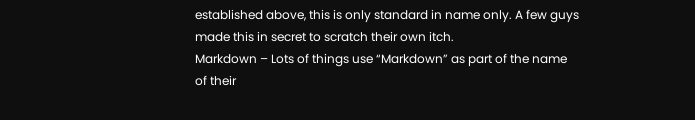established above, this is only standard in name only. A few guys made this in secret to scratch their own itch.
Markdown – Lots of things use “Markdown” as part of the name of their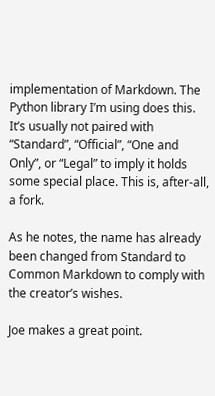implementation of Markdown. The Python library I’m using does this. It’s usually not paired with “Standard”, “Official”, “One and Only”, or “Legal” to imply it holds some special place. This is, after-all, a fork.

As he notes, the name has already been changed from Standard to Common Markdown to comply with the creator’s wishes.

Joe makes a great point.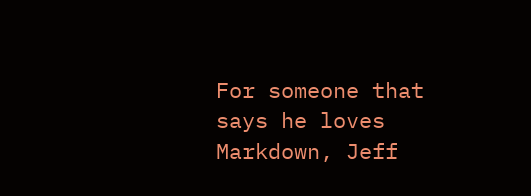For someone that says he loves Markdown, Jeff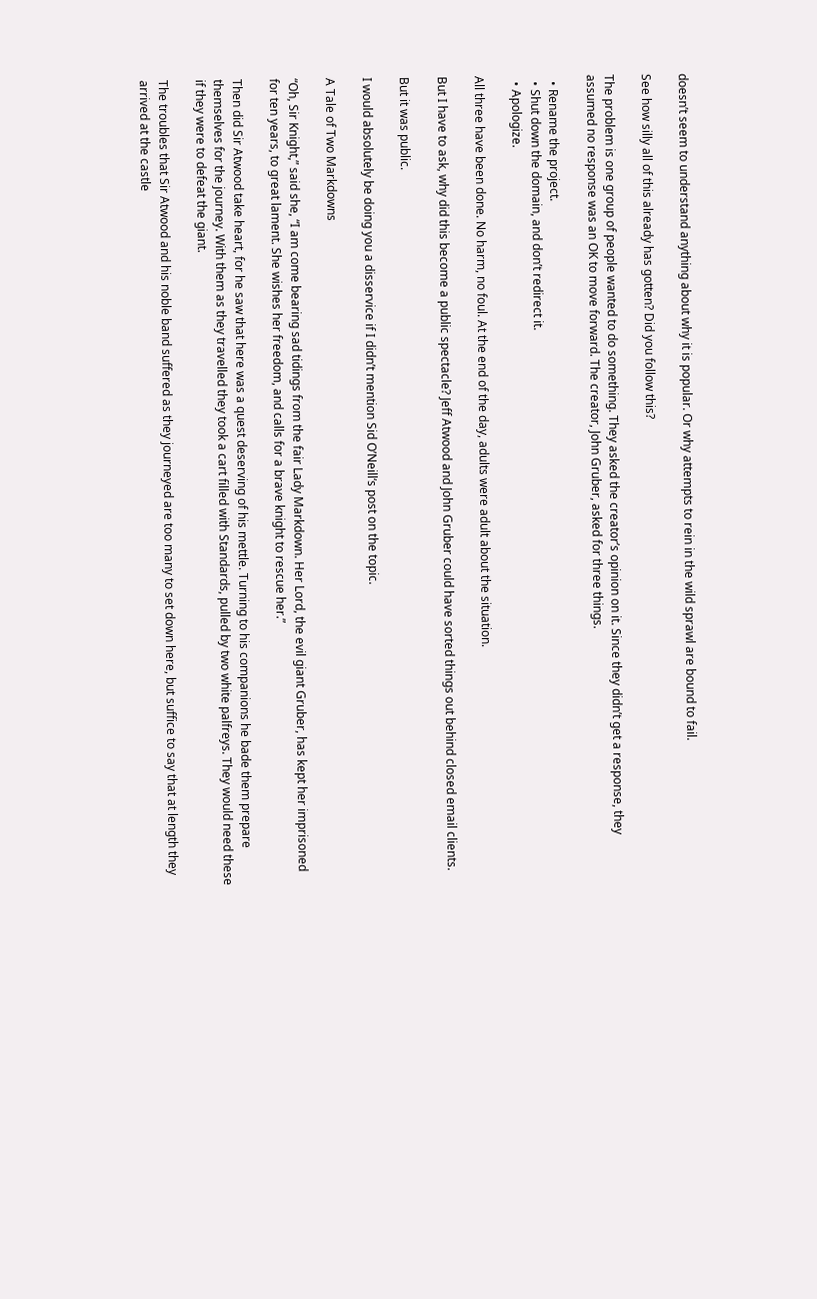doesn’t seem to understand anything about why it is popular. Or why attempts to rein in the wild sprawl are bound to fail.

See how silly all of this already has gotten? Did you follow this?

The problem is one group of people wanted to do something. They asked the creator’s opinion on it. Since they didn’t get a response, they assumed no response was an OK to move forward. The creator, John Gruber, asked for three things.

  • Rename the project.
  • Shut down the domain, and don’t redirect it.
  • Apologize.

All three have been done. No harm, no foul. At the end of the day, adults were adult about the situation.

But I have to ask, why did this become a public spectacle? Jeff Atwood and John Gruber could have sorted things out behind closed email clients.

But it was public.

I would absolutely be doing you a disservice if I didn’t mention Sid O’Neill‘s post on the topic.

A Tale of Two Markdowns

“Oh, Sir Knight,” said she, “I am come bearing sad tidings from the fair Lady Markdown. Her Lord, the evil giant Gruber, has kept her imprisoned for ten years, to great lament. She wishes her freedom, and calls for a brave knight to rescue her.”

Then did Sir Atwood take heart, for he saw that here was a quest deserving of his mettle. Turning to his companions he bade them prepare themselves for the journey. With them as they travelled they took a cart filled with Standards, pulled by two white palfreys. They would need these if they were to defeat the giant.

The troubles that Sir Atwood and his noble band suffered as they journeyed are too many to set down here, but suffice to say that at length they arrived at the castle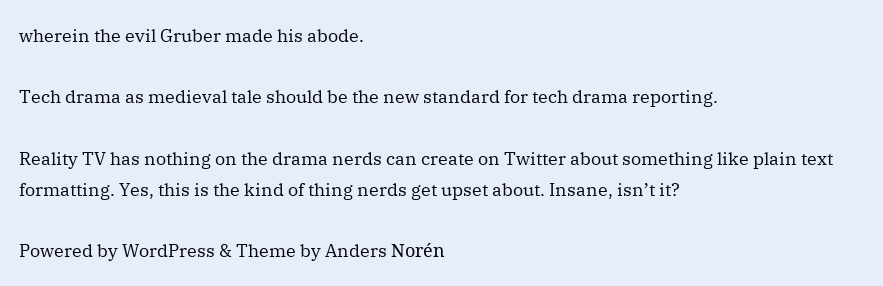wherein the evil Gruber made his abode.

Tech drama as medieval tale should be the new standard for tech drama reporting.

Reality TV has nothing on the drama nerds can create on Twitter about something like plain text formatting. Yes, this is the kind of thing nerds get upset about. Insane, isn’t it?

Powered by WordPress & Theme by Anders Norén